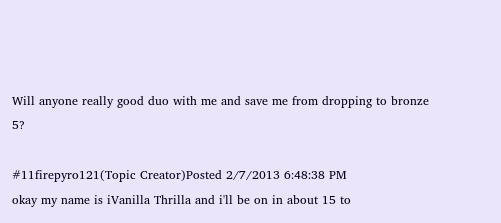Will anyone really good duo with me and save me from dropping to bronze 5?

#11firepyro121(Topic Creator)Posted 2/7/2013 6:48:38 PM
okay my name is iVanilla Thrilla and i'll be on in about 15 to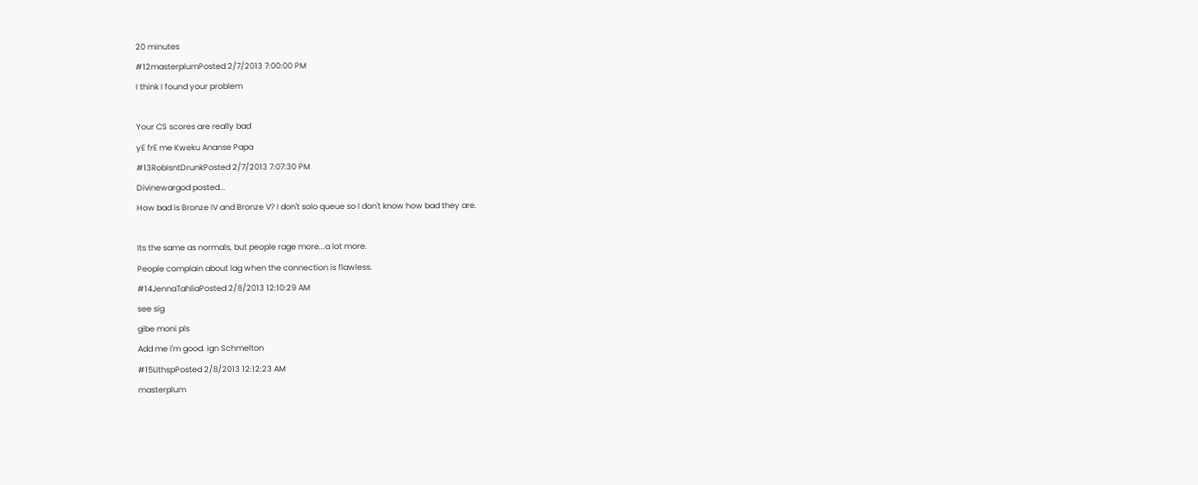20 minutes
#12masterplumPosted 2/7/2013 7:00:00 PM
I think I found your problem

Your CS scores are really bad
yE frE me Kweku Ananse Papa
#13RobIsntDrunkPosted 2/7/2013 7:07:30 PM
Divinewargod posted...
How bad is Bronze IV and Bronze V? I don't solo queue so I don't know how bad they are.

Its the same as normals, but people rage more...a lot more.
People complain about lag when the connection is flawless.
#14JennaTahliaPosted 2/8/2013 12:10:29 AM
see sig
gibe moni pls
Add me I'm good. ign Schmelton
#15LithspPosted 2/8/2013 12:12:23 AM
masterplum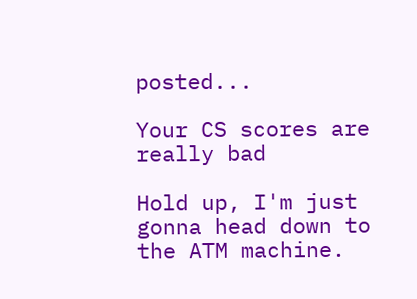posted...

Your CS scores are really bad

Hold up, I'm just gonna head down to the ATM machine.